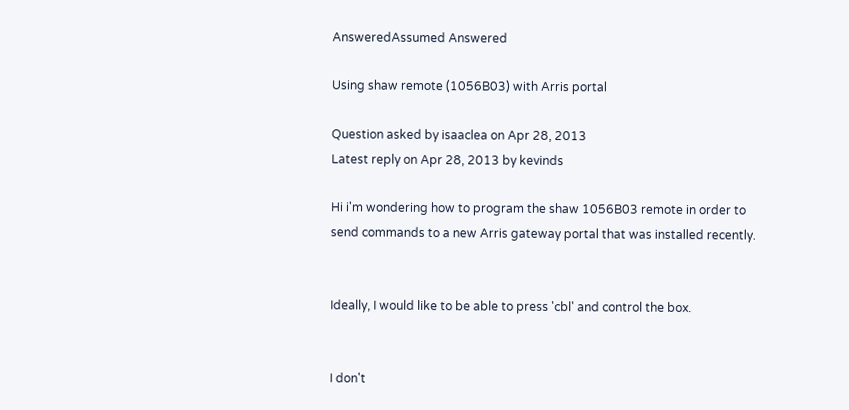AnsweredAssumed Answered

Using shaw remote (1056B03) with Arris portal

Question asked by isaaclea on Apr 28, 2013
Latest reply on Apr 28, 2013 by kevinds

Hi i'm wondering how to program the shaw 1056B03 remote in order to send commands to a new Arris gateway portal that was installed recently.


Ideally, I would like to be able to press 'cbl' and control the box.


I don't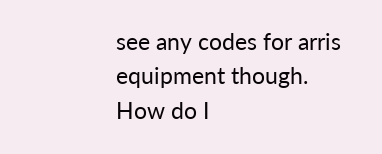see any codes for arris equipment though.  How do I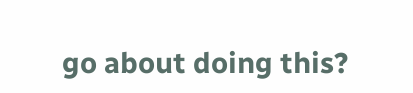go about doing this?